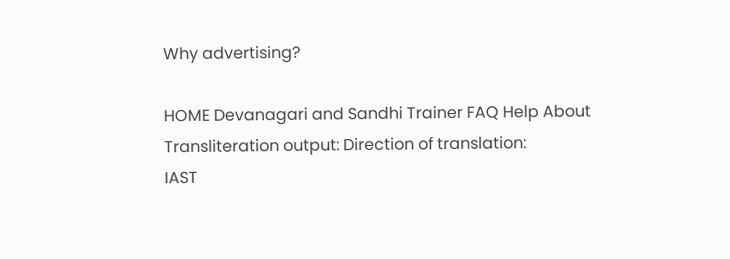Why advertising?

HOME Devanagari and Sandhi Trainer FAQ Help About
Transliteration output: Direction of translation:
IAST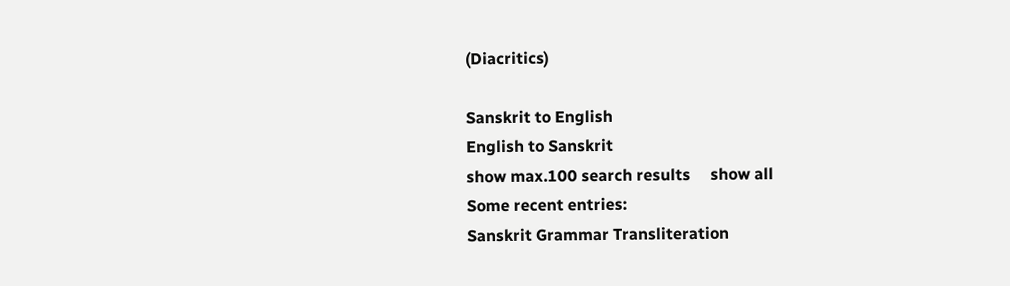(Diacritics)

Sanskrit to English
English to Sanskrit
show max.100 search results     show all
Some recent entries:
Sanskrit Grammar Transliteration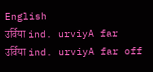English
उर्विया ind. urviyA far
उर्विया ind. urviyA far off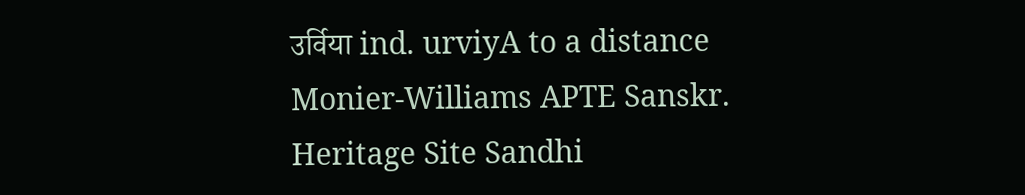उर्विया ind. urviyA to a distance
Monier-Williams APTE Sanskr. Heritage Site Sandhi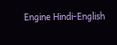Engine Hindi-English